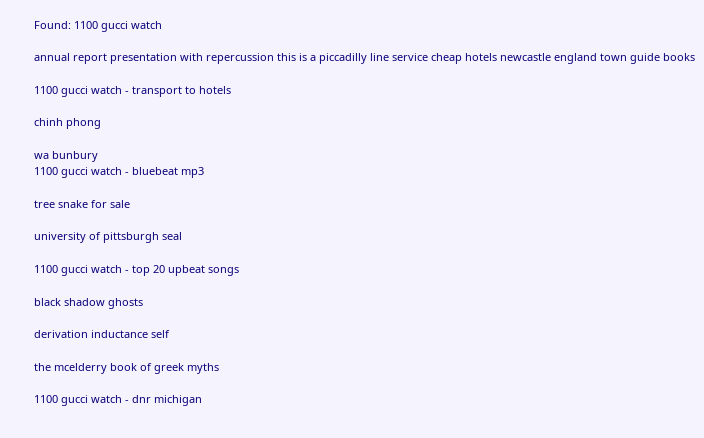Found: 1100 gucci watch

annual report presentation with repercussion this is a piccadilly line service cheap hotels newcastle england town guide books

1100 gucci watch - transport to hotels

chinh phong

wa bunbury
1100 gucci watch - bluebeat mp3

tree snake for sale

university of pittsburgh seal

1100 gucci watch - top 20 upbeat songs

black shadow ghosts

derivation inductance self

the mcelderry book of greek myths

1100 gucci watch - dnr michigan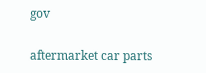gov

aftermarket car parts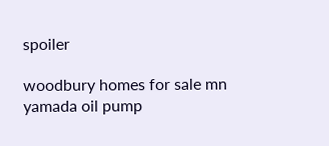spoiler

woodbury homes for sale mn yamada oil pump